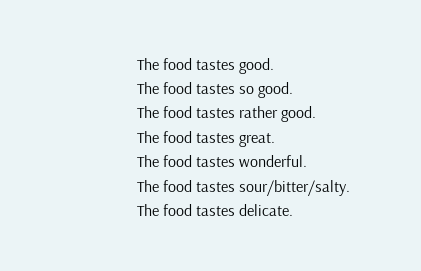The food tastes good.
The food tastes so good.
The food tastes rather good.
The food tastes great.
The food tastes wonderful.
The food tastes sour/bitter/salty.
The food tastes delicate.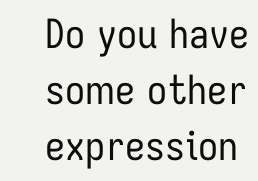Do you have some other expression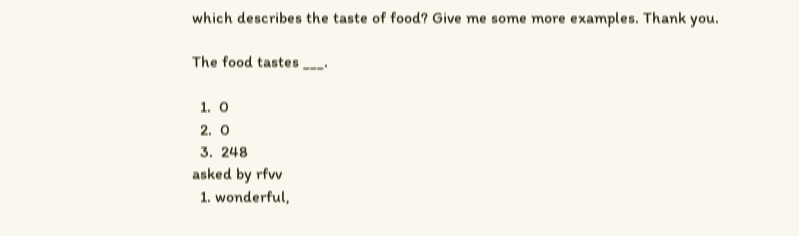which describes the taste of food? Give me some more examples. Thank you.

The food tastes ___.

  1.  0
  2.  0
  3.  248
asked by rfvv
  1. wonderful,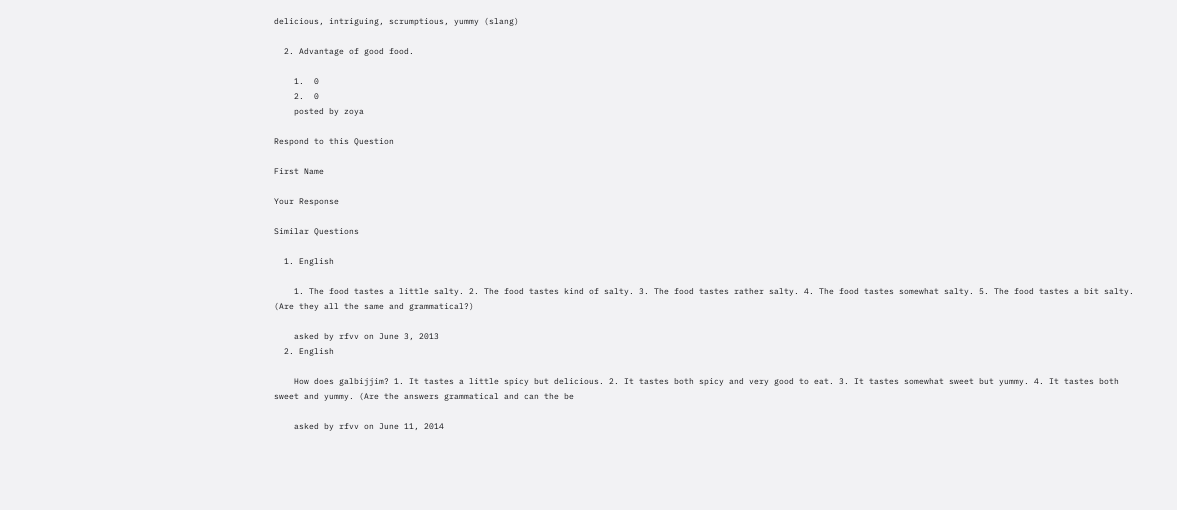delicious, intriguing, scrumptious, yummy (slang)

  2. Advantage of good food.

    1.  0
    2.  0
    posted by zoya

Respond to this Question

First Name

Your Response

Similar Questions

  1. English

    1. The food tastes a little salty. 2. The food tastes kind of salty. 3. The food tastes rather salty. 4. The food tastes somewhat salty. 5. The food tastes a bit salty. (Are they all the same and grammatical?)

    asked by rfvv on June 3, 2013
  2. English

    How does galbijjim? 1. It tastes a little spicy but delicious. 2. It tastes both spicy and very good to eat. 3. It tastes somewhat sweet but yummy. 4. It tastes both sweet and yummy. (Are the answers grammatical and can the be

    asked by rfvv on June 11, 2014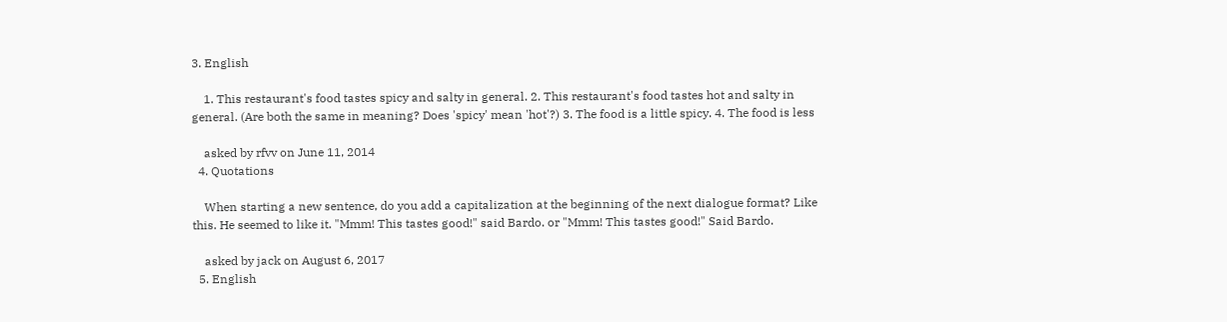3. English

    1. This restaurant's food tastes spicy and salty in general. 2. This restaurant's food tastes hot and salty in general. (Are both the same in meaning? Does 'spicy' mean 'hot'?) 3. The food is a little spicy. 4. The food is less

    asked by rfvv on June 11, 2014
  4. Quotations

    When starting a new sentence, do you add a capitalization at the beginning of the next dialogue format? Like this. He seemed to like it. "Mmm! This tastes good!" said Bardo. or "Mmm! This tastes good!" Said Bardo.

    asked by jack on August 6, 2017
  5. English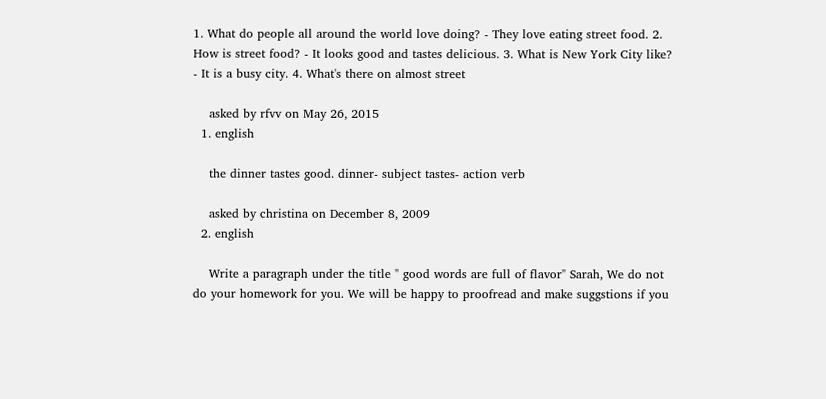1. What do people all around the world love doing? - They love eating street food. 2. How is street food? - It looks good and tastes delicious. 3. What is New York City like? - It is a busy city. 4. What's there on almost street

    asked by rfvv on May 26, 2015
  1. english

    the dinner tastes good. dinner- subject tastes- action verb

    asked by christina on December 8, 2009
  2. english

    Write a paragraph under the title " good words are full of flavor" Sarah, We do not do your homework for you. We will be happy to proofread and make suggstions if you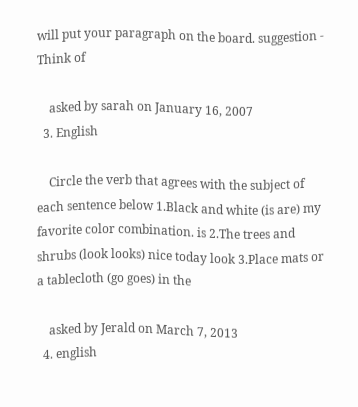will put your paragraph on the board. suggestion - Think of

    asked by sarah on January 16, 2007
  3. English

    Circle the verb that agrees with the subject of each sentence below 1.Black and white (is are) my favorite color combination. is 2.The trees and shrubs (look looks) nice today look 3.Place mats or a tablecloth (go goes) in the

    asked by Jerald on March 7, 2013
  4. english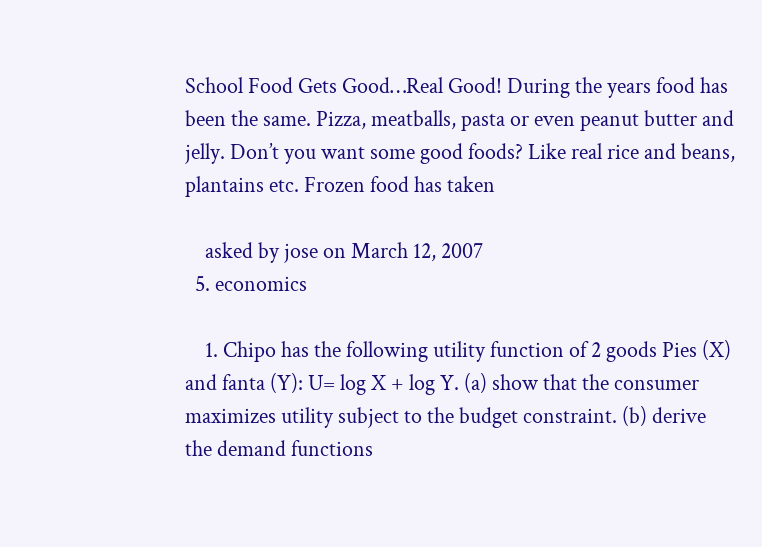School Food Gets Good…Real Good! During the years food has been the same. Pizza, meatballs, pasta or even peanut butter and jelly. Don’t you want some good foods? Like real rice and beans, plantains etc. Frozen food has taken

    asked by jose on March 12, 2007
  5. economics

    1. Chipo has the following utility function of 2 goods Pies (X) and fanta (Y): U= log X + log Y. (a) show that the consumer maximizes utility subject to the budget constraint. (b) derive the demand functions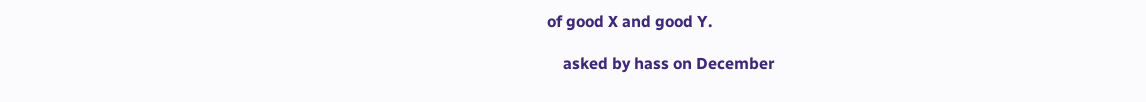of good X and good Y.

    asked by hass on December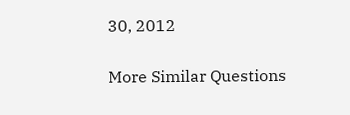30, 2012

More Similar Questions